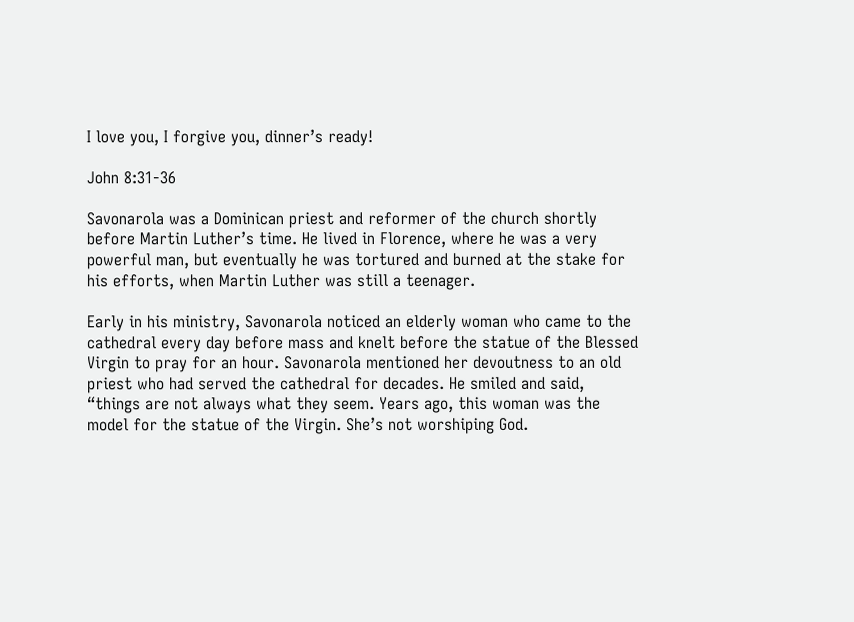I love you, I forgive you, dinner’s ready!

John 8:31-36

Savonarola was a Dominican priest and reformer of the church shortly before Martin Luther’s time. He lived in Florence, where he was a very powerful man, but eventually he was tortured and burned at the stake for his efforts, when Martin Luther was still a teenager.

Early in his ministry, Savonarola noticed an elderly woman who came to the cathedral every day before mass and knelt before the statue of the Blessed Virgin to pray for an hour. Savonarola mentioned her devoutness to an old priest who had served the cathedral for decades. He smiled and said, “things are not always what they seem. Years ago, this woman was the model for the statue of the Virgin. She’s not worshiping God.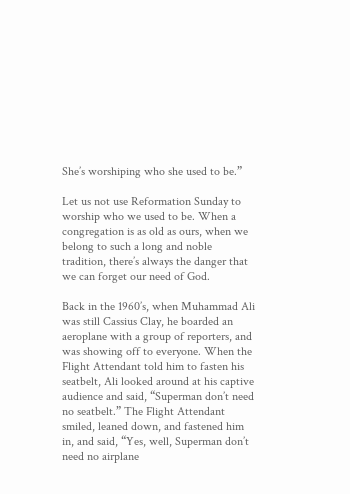She’s worshiping who she used to be.”

Let us not use Reformation Sunday to worship who we used to be. When a congregation is as old as ours, when we belong to such a long and noble tradition, there’s always the danger that we can forget our need of God.

Back in the 1960’s, when Muhammad Ali was still Cassius Clay, he boarded an aeroplane with a group of reporters, and was showing off to everyone. When the Flight Attendant told him to fasten his seatbelt, Ali looked around at his captive audience and said, “Superman don’t need no seatbelt.” The Flight Attendant smiled, leaned down, and fastened him in, and said, “Yes, well, Superman don’t need no airplane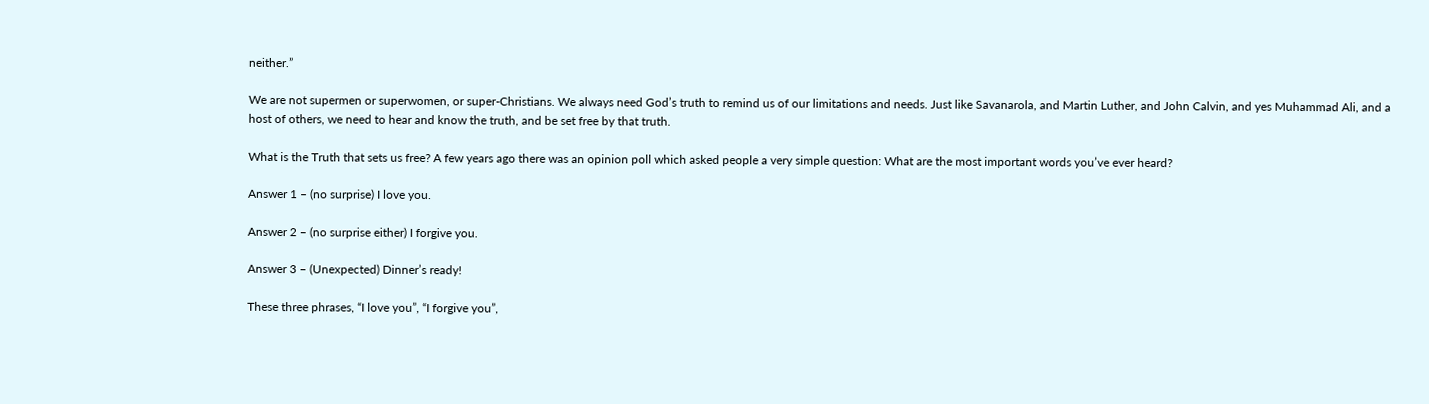neither.”

We are not supermen or superwomen, or super-Christians. We always need God’s truth to remind us of our limitations and needs. Just like Savanarola, and Martin Luther, and John Calvin, and yes Muhammad Ali, and a host of others, we need to hear and know the truth, and be set free by that truth.

What is the Truth that sets us free? A few years ago there was an opinion poll which asked people a very simple question: What are the most important words you’ve ever heard?

Answer 1 – (no surprise) I love you.

Answer 2 – (no surprise either) I forgive you.

Answer 3 – (Unexpected) Dinner’s ready!

These three phrases, “I love you”, “I forgive you”,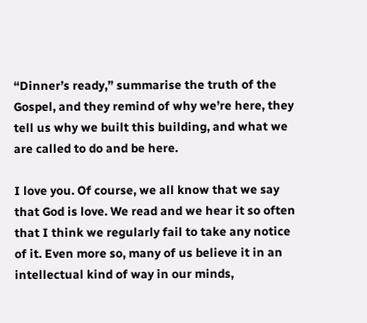“Dinner’s ready,” summarise the truth of the Gospel, and they remind of why we’re here, they tell us why we built this building, and what we are called to do and be here.

I love you. Of course, we all know that we say that God is love. We read and we hear it so often that I think we regularly fail to take any notice of it. Even more so, many of us believe it in an intellectual kind of way in our minds,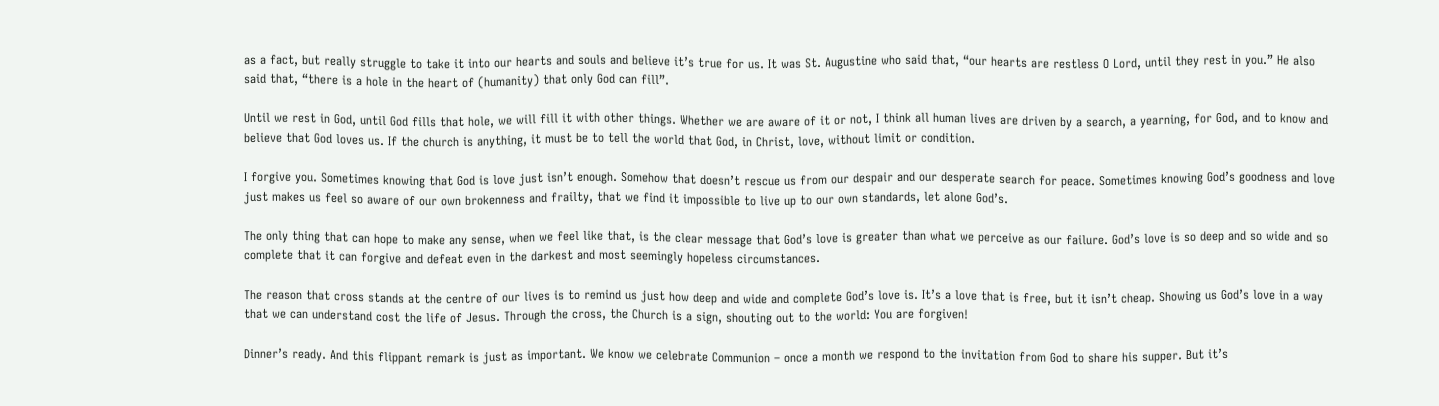as a fact, but really struggle to take it into our hearts and souls and believe it’s true for us. It was St. Augustine who said that, “our hearts are restless O Lord, until they rest in you.” He also said that, “there is a hole in the heart of (humanity) that only God can fill”.

Until we rest in God, until God fills that hole, we will fill it with other things. Whether we are aware of it or not, I think all human lives are driven by a search, a yearning, for God, and to know and believe that God loves us. If the church is anything, it must be to tell the world that God, in Christ, love, without limit or condition.

I forgive you. Sometimes knowing that God is love just isn’t enough. Somehow that doesn’t rescue us from our despair and our desperate search for peace. Sometimes knowing God’s goodness and love just makes us feel so aware of our own brokenness and frailty, that we find it impossible to live up to our own standards, let alone God’s.

The only thing that can hope to make any sense, when we feel like that, is the clear message that God’s love is greater than what we perceive as our failure. God’s love is so deep and so wide and so complete that it can forgive and defeat even in the darkest and most seemingly hopeless circumstances.

The reason that cross stands at the centre of our lives is to remind us just how deep and wide and complete God’s love is. It’s a love that is free, but it isn’t cheap. Showing us God’s love in a way that we can understand cost the life of Jesus. Through the cross, the Church is a sign, shouting out to the world: You are forgiven!

Dinner’s ready. And this flippant remark is just as important. We know we celebrate Communion – once a month we respond to the invitation from God to share his supper. But it’s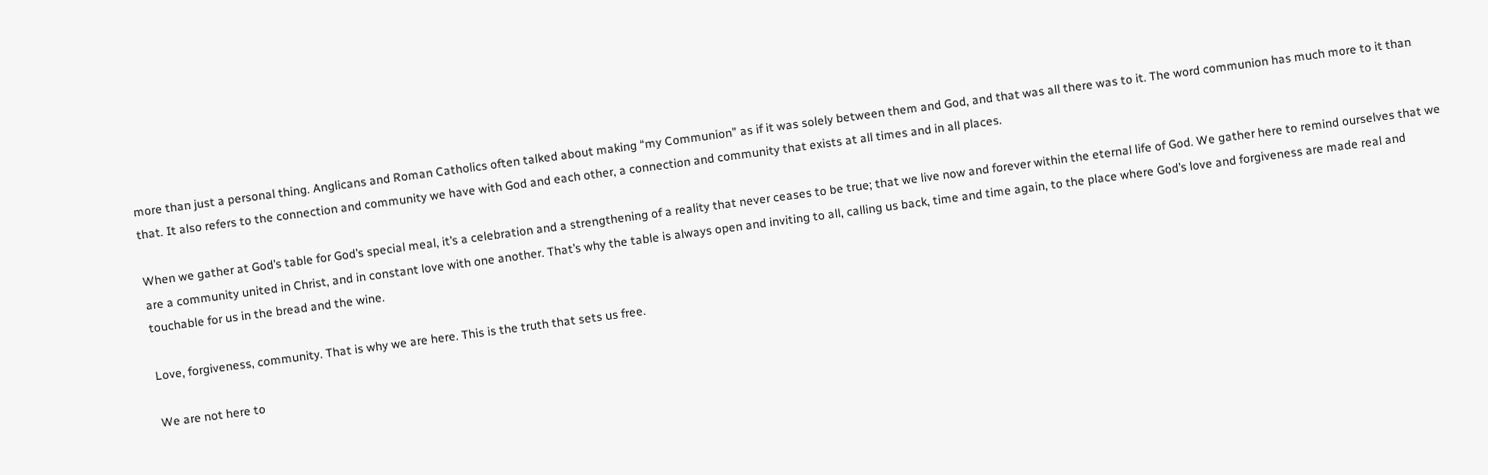more than just a personal thing. Anglicans and Roman Catholics often talked about making “my Communion” as if it was solely between them and God, and that was all there was to it. The word communion has much more to it than that. It also refers to the connection and community we have with God and each other, a connection and community that exists at all times and in all places.

When we gather at God’s table for God’s special meal, it’s a celebration and a strengthening of a reality that never ceases to be true; that we live now and forever within the eternal life of God. We gather here to remind ourselves that we are a community united in Christ, and in constant love with one another. That’s why the table is always open and inviting to all, calling us back, time and time again, to the place where God’s love and forgiveness are made real and touchable for us in the bread and the wine.

Love, forgiveness, community. That is why we are here. This is the truth that sets us free.

We are not here to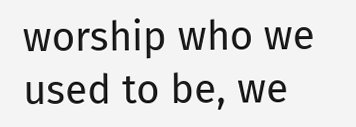worship who we used to be, we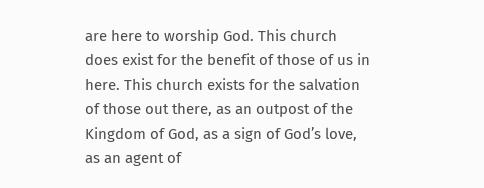are here to worship God. This church does exist for the benefit of those of us in here. This church exists for the salvation of those out there, as an outpost of the Kingdom of God, as a sign of God’s love, as an agent of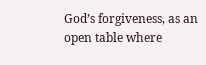God’s forgiveness, as an open table where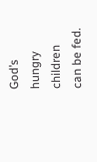God’s hungry children can be fed.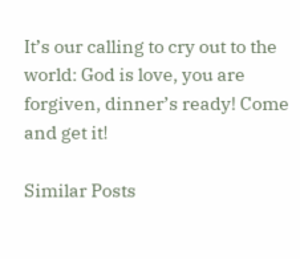It’s our calling to cry out to the world: God is love, you are forgiven, dinner’s ready! Come and get it!

Similar Posts